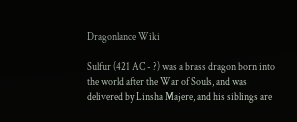Dragonlance Wiki

Sulfur (421 AC - ?) was a brass dragon born into the world after the War of Souls, and was delivered by Linsha Majere, and his siblings are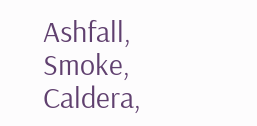Ashfall, Smoke, Caldera,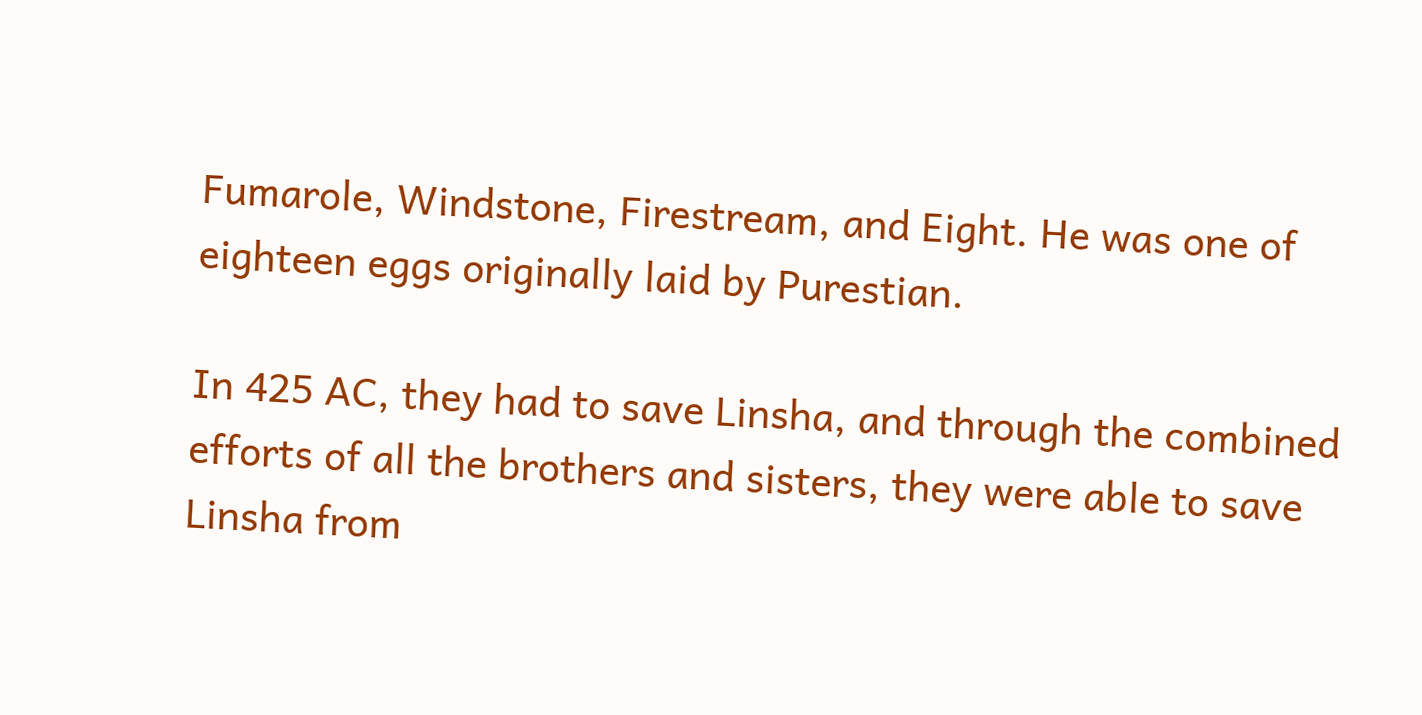Fumarole, Windstone, Firestream, and Eight. He was one of eighteen eggs originally laid by Purestian.

In 425 AC, they had to save Linsha, and through the combined efforts of all the brothers and sisters, they were able to save Linsha from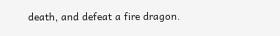death, and defeat a fire dragon.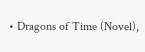• Dragons of Time (Novel),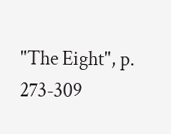"The Eight", p. 273-309